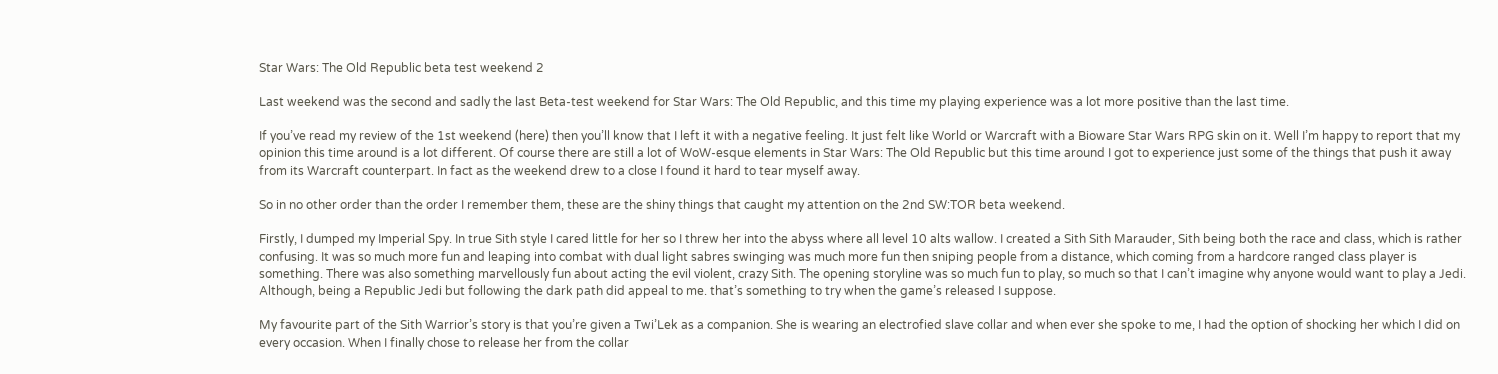Star Wars: The Old Republic beta test weekend 2

Last weekend was the second and sadly the last Beta-test weekend for Star Wars: The Old Republic, and this time my playing experience was a lot more positive than the last time.

If you’ve read my review of the 1st weekend (here) then you’ll know that I left it with a negative feeling. It just felt like World or Warcraft with a Bioware Star Wars RPG skin on it. Well I’m happy to report that my opinion this time around is a lot different. Of course there are still a lot of WoW-esque elements in Star Wars: The Old Republic but this time around I got to experience just some of the things that push it away from its Warcraft counterpart. In fact as the weekend drew to a close I found it hard to tear myself away.

So in no other order than the order I remember them, these are the shiny things that caught my attention on the 2nd SW:TOR beta weekend.

Firstly, I dumped my Imperial Spy. In true Sith style I cared little for her so I threw her into the abyss where all level 10 alts wallow. I created a Sith Sith Marauder, Sith being both the race and class, which is rather confusing. It was so much more fun and leaping into combat with dual light sabres swinging was much more fun then sniping people from a distance, which coming from a hardcore ranged class player is something. There was also something marvellously fun about acting the evil violent, crazy Sith. The opening storyline was so much fun to play, so much so that I can’t imagine why anyone would want to play a Jedi. Although, being a Republic Jedi but following the dark path did appeal to me. that’s something to try when the game’s released I suppose.

My favourite part of the Sith Warrior’s story is that you’re given a Twi’Lek as a companion. She is wearing an electrofied slave collar and when ever she spoke to me, I had the option of shocking her which I did on every occasion. When I finally chose to release her from the collar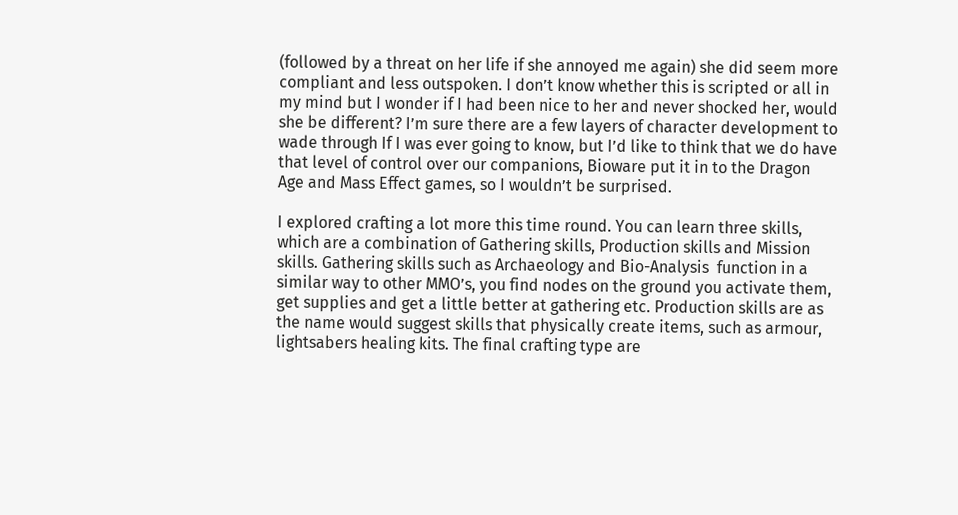(followed by a threat on her life if she annoyed me again) she did seem more compliant and less outspoken. I don’t know whether this is scripted or all in my mind but I wonder if I had been nice to her and never shocked her, would she be different? I’m sure there are a few layers of character development to wade through If I was ever going to know, but I’d like to think that we do have that level of control over our companions, Bioware put it in to the Dragon Age and Mass Effect games, so I wouldn’t be surprised.

I explored crafting a lot more this time round. You can learn three skills, which are a combination of Gathering skills, Production skills and Mission skills. Gathering skills such as Archaeology and Bio-Analysis  function in a similar way to other MMO’s, you find nodes on the ground you activate them, get supplies and get a little better at gathering etc. Production skills are as the name would suggest skills that physically create items, such as armour, lightsabers healing kits. The final crafting type are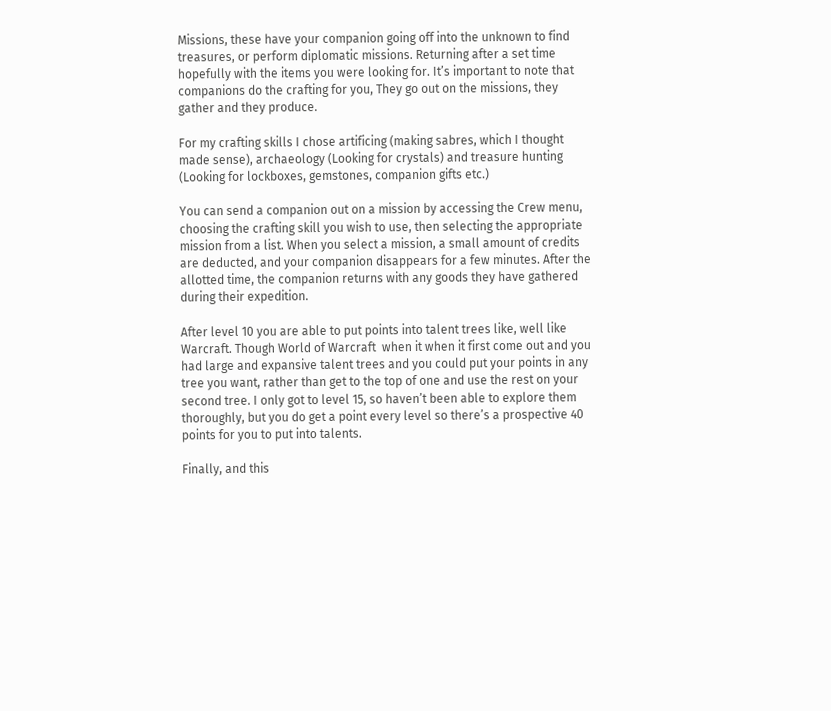Missions, these have your companion going off into the unknown to find treasures, or perform diplomatic missions. Returning after a set time hopefully with the items you were looking for. It’s important to note that companions do the crafting for you, They go out on the missions, they gather and they produce.

For my crafting skills I chose artificing (making sabres, which I thought made sense), archaeology (Looking for crystals) and treasure hunting (Looking for lockboxes, gemstones, companion gifts etc.)

You can send a companion out on a mission by accessing the Crew menu, choosing the crafting skill you wish to use, then selecting the appropriate mission from a list. When you select a mission, a small amount of credits are deducted, and your companion disappears for a few minutes. After the allotted time, the companion returns with any goods they have gathered during their expedition.

After level 10 you are able to put points into talent trees like, well like Warcraft. Though World of Warcraft  when it when it first come out and you had large and expansive talent trees and you could put your points in any tree you want, rather than get to the top of one and use the rest on your second tree. I only got to level 15, so haven’t been able to explore them thoroughly, but you do get a point every level so there’s a prospective 40 points for you to put into talents.

Finally, and this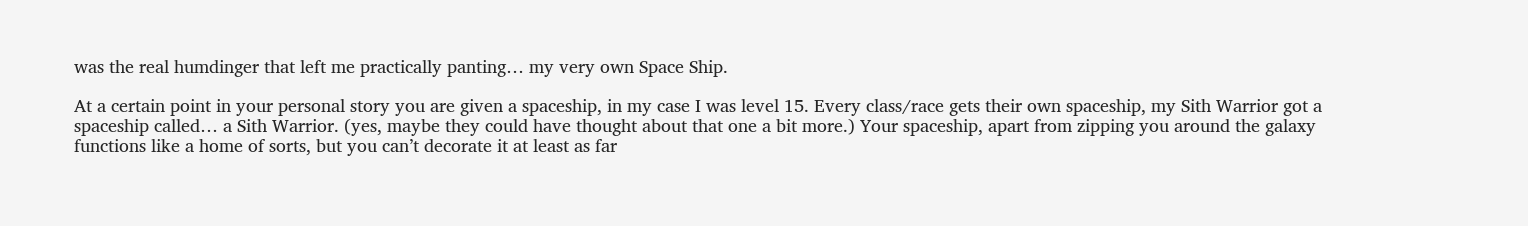was the real humdinger that left me practically panting… my very own Space Ship.

At a certain point in your personal story you are given a spaceship, in my case I was level 15. Every class/race gets their own spaceship, my Sith Warrior got a spaceship called… a Sith Warrior. (yes, maybe they could have thought about that one a bit more.) Your spaceship, apart from zipping you around the galaxy functions like a home of sorts, but you can’t decorate it at least as far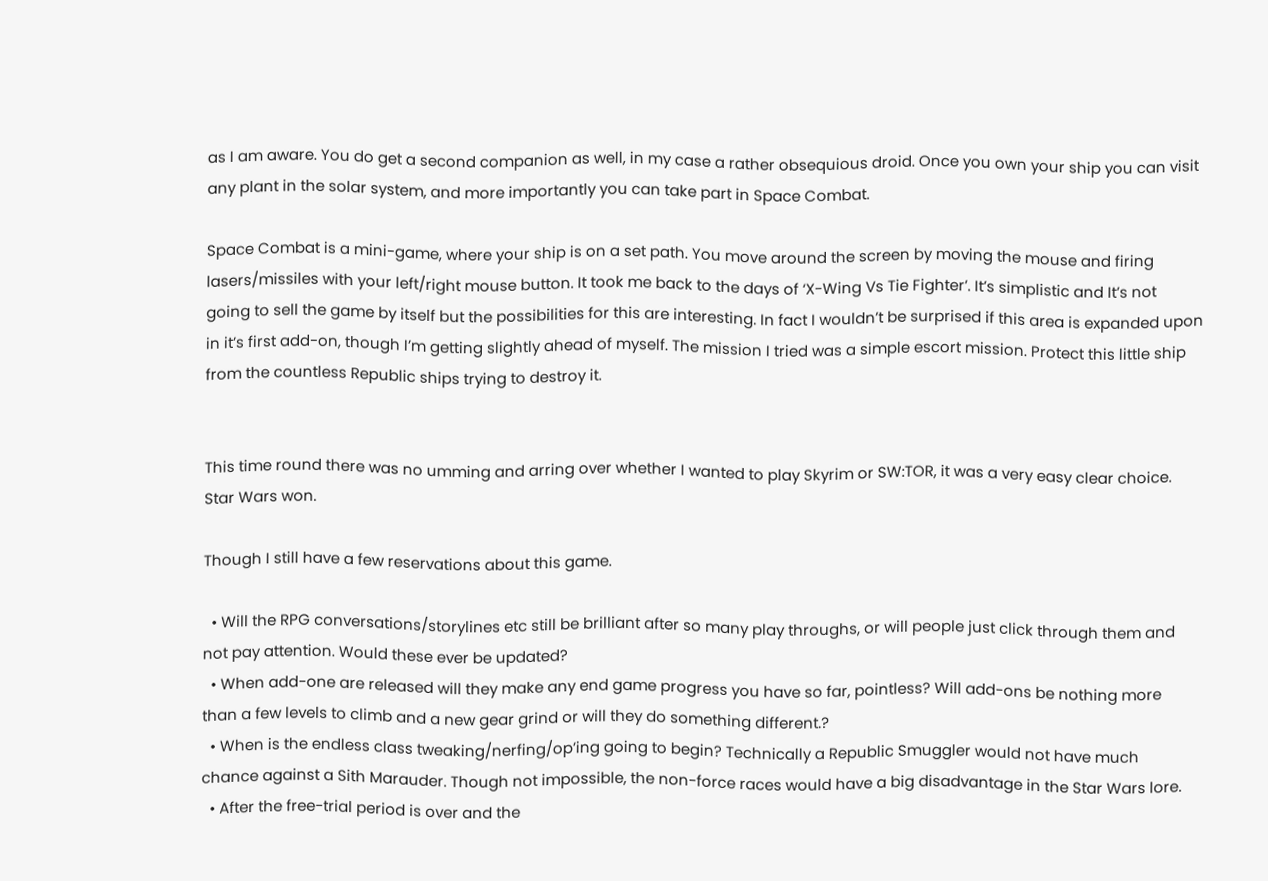as I am aware. You do get a second companion as well, in my case a rather obsequious droid. Once you own your ship you can visit any plant in the solar system, and more importantly you can take part in Space Combat.

Space Combat is a mini-game, where your ship is on a set path. You move around the screen by moving the mouse and firing lasers/missiles with your left/right mouse button. It took me back to the days of ‘X-Wing Vs Tie Fighter’. It’s simplistic and It’s not going to sell the game by itself but the possibilities for this are interesting. In fact I wouldn’t be surprised if this area is expanded upon in it’s first add-on, though I’m getting slightly ahead of myself. The mission I tried was a simple escort mission. Protect this little ship from the countless Republic ships trying to destroy it.


This time round there was no umming and arring over whether I wanted to play Skyrim or SW:TOR, it was a very easy clear choice. Star Wars won.

Though I still have a few reservations about this game.

  • Will the RPG conversations/storylines etc still be brilliant after so many play throughs, or will people just click through them and not pay attention. Would these ever be updated?
  • When add-one are released will they make any end game progress you have so far, pointless? Will add-ons be nothing more than a few levels to climb and a new gear grind or will they do something different.?
  • When is the endless class tweaking/nerfing/op’ing going to begin? Technically a Republic Smuggler would not have much chance against a Sith Marauder. Though not impossible, the non-force races would have a big disadvantage in the Star Wars lore.
  • After the free-trial period is over and the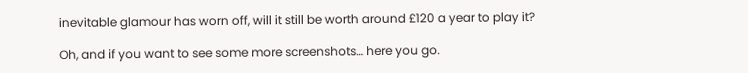inevitable glamour has worn off, will it still be worth around £120 a year to play it?

Oh, and if you want to see some more screenshots… here you go.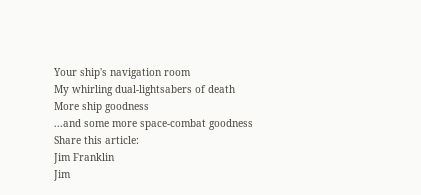Your ship's navigation room
My whirling dual-lightsabers of death
More ship goodness
...and some more space-combat goodness
Share this article:
Jim Franklin
Jim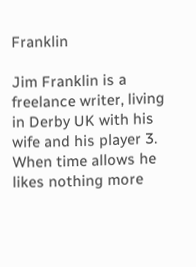Franklin

Jim Franklin is a freelance writer, living in Derby UK with his wife and his player 3. When time allows he likes nothing more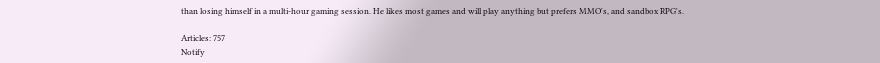than losing himself in a multi-hour gaming session. He likes most games and will play anything but prefers MMO's, and sandbox RPG's.

Articles: 757
Notify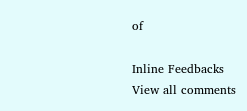of

Inline Feedbacks
View all comments